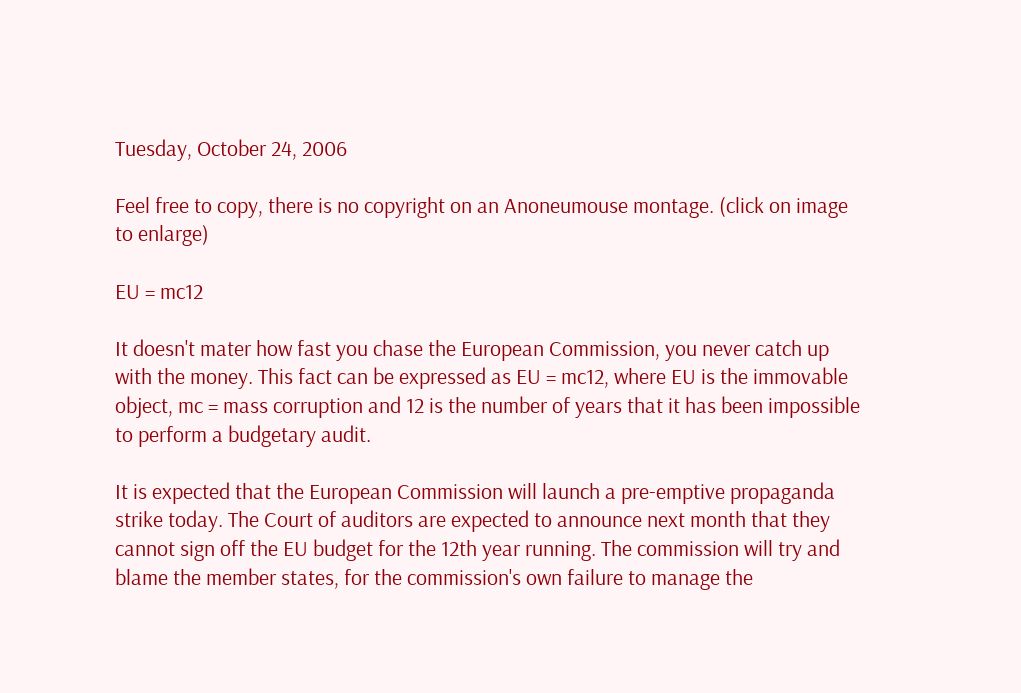Tuesday, October 24, 2006

Feel free to copy, there is no copyright on an Anoneumouse montage. (click on image to enlarge)

EU = mc12

It doesn't mater how fast you chase the European Commission, you never catch up with the money. This fact can be expressed as EU = mc12, where EU is the immovable object, mc = mass corruption and 12 is the number of years that it has been impossible to perform a budgetary audit.

It is expected that the European Commission will launch a pre-emptive propaganda strike today. The Court of auditors are expected to announce next month that they cannot sign off the EU budget for the 12th year running. The commission will try and blame the member states, for the commission's own failure to manage the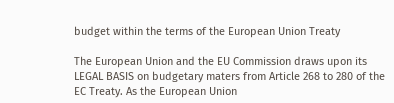budget within the terms of the European Union Treaty

The European Union and the EU Commission draws upon its LEGAL BASIS on budgetary maters from Article 268 to 280 of the EC Treaty. As the European Union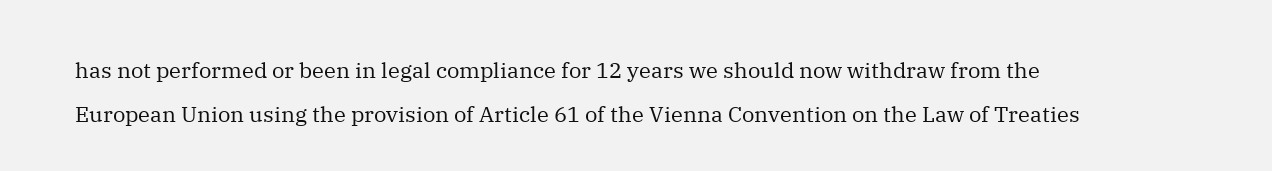has not performed or been in legal compliance for 12 years we should now withdraw from the European Union using the provision of Article 61 of the Vienna Convention on the Law of Treaties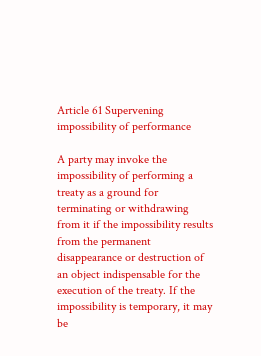Article 61 Supervening impossibility of performance

A party may invoke the impossibility of performing a treaty as a ground for terminating or withdrawing from it if the impossibility results from the permanent disappearance or destruction of an object indispensable for the execution of the treaty. If the impossibility is temporary, it may be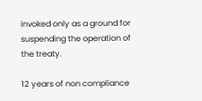invoked only as a ground for suspending the operation of the treaty.

12 years of non compliance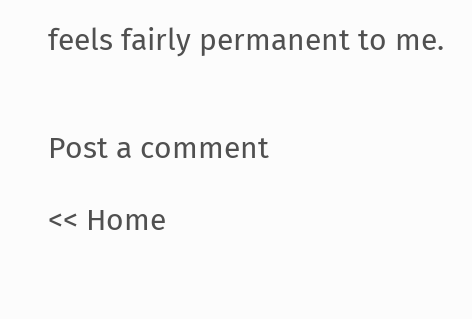feels fairly permanent to me.


Post a comment

<< Home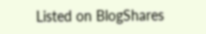Listed on BlogShares